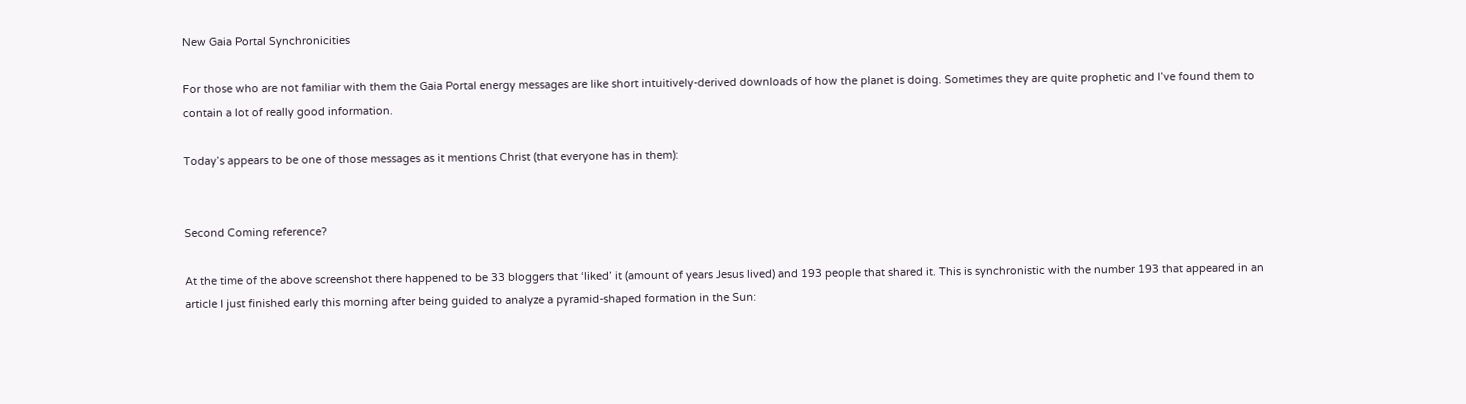New Gaia Portal Synchronicities

For those who are not familiar with them the Gaia Portal energy messages are like short intuitively-derived downloads of how the planet is doing. Sometimes they are quite prophetic and I’ve found them to contain a lot of really good information.

Today’s appears to be one of those messages as it mentions Christ (that everyone has in them):


Second Coming reference?

At the time of the above screenshot there happened to be 33 bloggers that ‘liked’ it (amount of years Jesus lived) and 193 people that shared it. This is synchronistic with the number 193 that appeared in an article I just finished early this morning after being guided to analyze a pyramid-shaped formation in the Sun: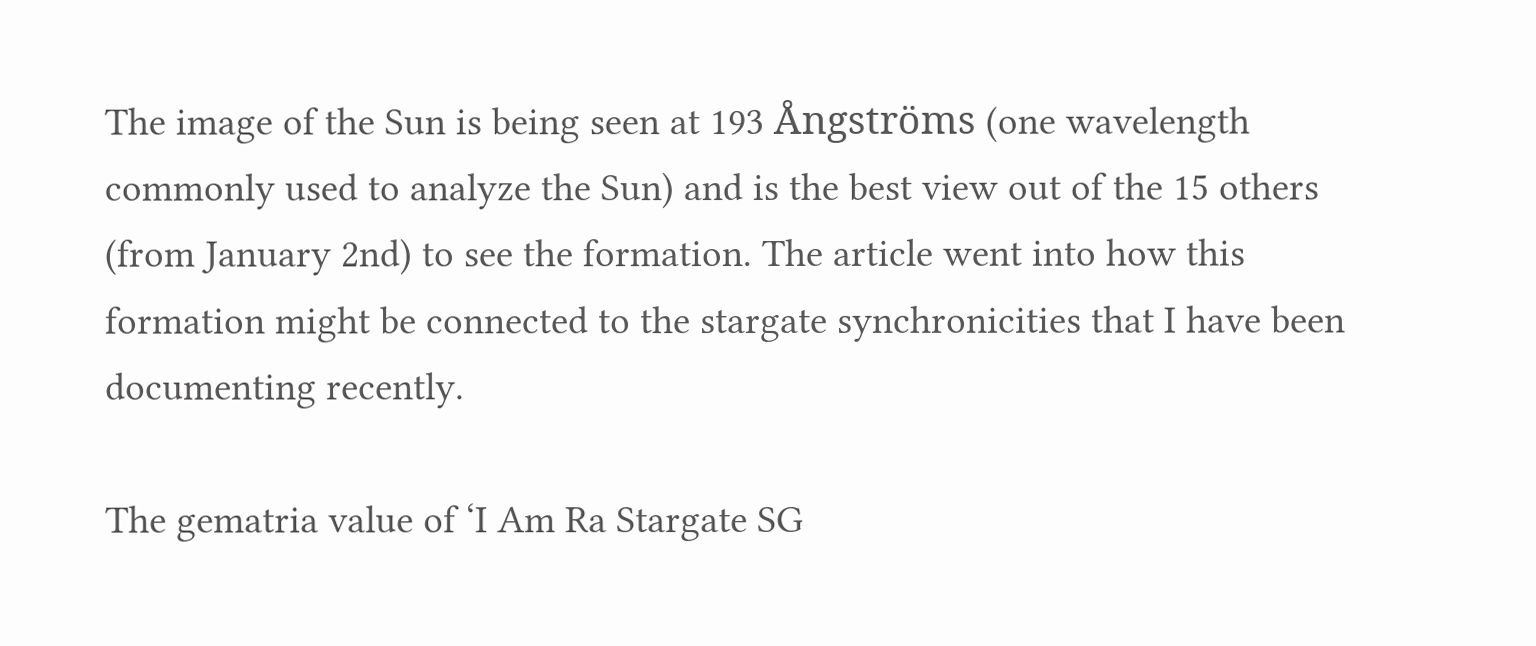The image of the Sun is being seen at 193 Ångströms (one wavelength commonly used to analyze the Sun) and is the best view out of the 15 others (from January 2nd) to see the formation. The article went into how this formation might be connected to the stargate synchronicities that I have been documenting recently.

The gematria value of ‘I Am Ra Stargate SG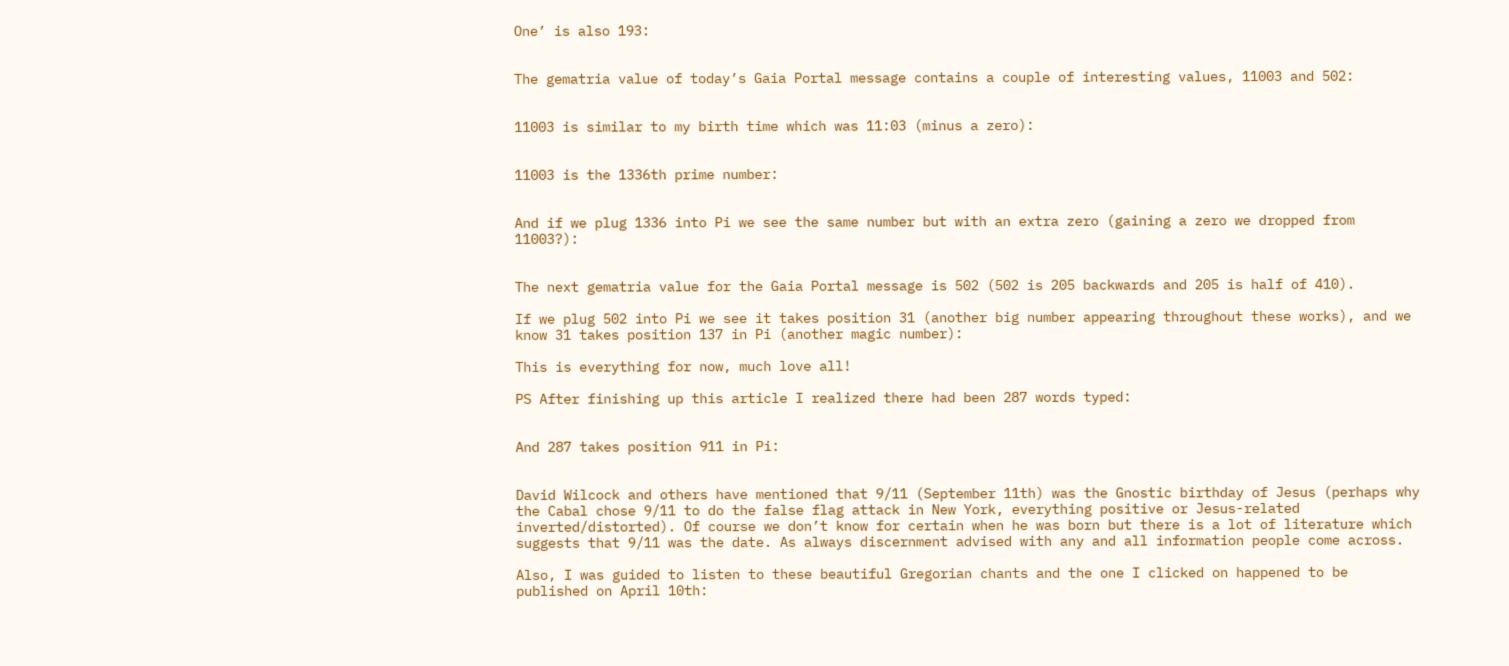One’ is also 193:


The gematria value of today’s Gaia Portal message contains a couple of interesting values, 11003 and 502:


11003 is similar to my birth time which was 11:03 (minus a zero):


11003 is the 1336th prime number:


And if we plug 1336 into Pi we see the same number but with an extra zero (gaining a zero we dropped from 11003?):


The next gematria value for the Gaia Portal message is 502 (502 is 205 backwards and 205 is half of 410).

If we plug 502 into Pi we see it takes position 31 (another big number appearing throughout these works), and we know 31 takes position 137 in Pi (another magic number):

This is everything for now, much love all!

PS After finishing up this article I realized there had been 287 words typed:


And 287 takes position 911 in Pi:


David Wilcock and others have mentioned that 9/11 (September 11th) was the Gnostic birthday of Jesus (perhaps why the Cabal chose 9/11 to do the false flag attack in New York, everything positive or Jesus-related inverted/distorted). Of course we don’t know for certain when he was born but there is a lot of literature which suggests that 9/11 was the date. As always discernment advised with any and all information people come across.

Also, I was guided to listen to these beautiful Gregorian chants and the one I clicked on happened to be published on April 10th: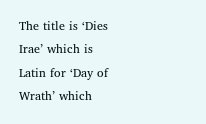The title is ‘Dies Irae’ which is Latin for ‘Day of Wrath’ which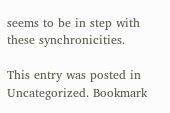seems to be in step with these synchronicities.

This entry was posted in Uncategorized. Bookmark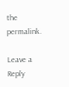the permalink.

Leave a Reply